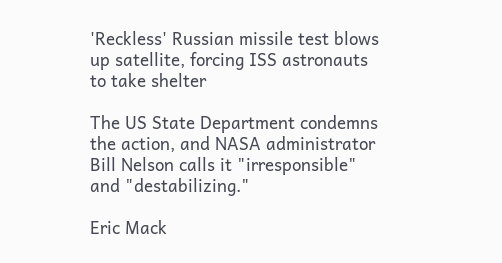'Reckless' Russian missile test blows up satellite, forcing ISS astronauts to take shelter

The US State Department condemns the action, and NASA administrator Bill Nelson calls it "irresponsible" and "destabilizing."

Eric Mack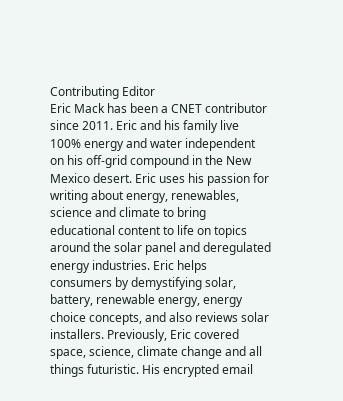Contributing Editor
Eric Mack has been a CNET contributor since 2011. Eric and his family live 100% energy and water independent on his off-grid compound in the New Mexico desert. Eric uses his passion for writing about energy, renewables, science and climate to bring educational content to life on topics around the solar panel and deregulated energy industries. Eric helps consumers by demystifying solar, battery, renewable energy, energy choice concepts, and also reviews solar installers. Previously, Eric covered space, science, climate change and all things futuristic. His encrypted email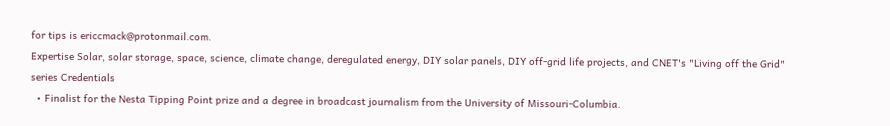for tips is ericcmack@protonmail.com.
Expertise Solar, solar storage, space, science, climate change, deregulated energy, DIY solar panels, DIY off-grid life projects, and CNET's "Living off the Grid" series Credentials
  • Finalist for the Nesta Tipping Point prize and a degree in broadcast journalism from the University of Missouri-Columbia.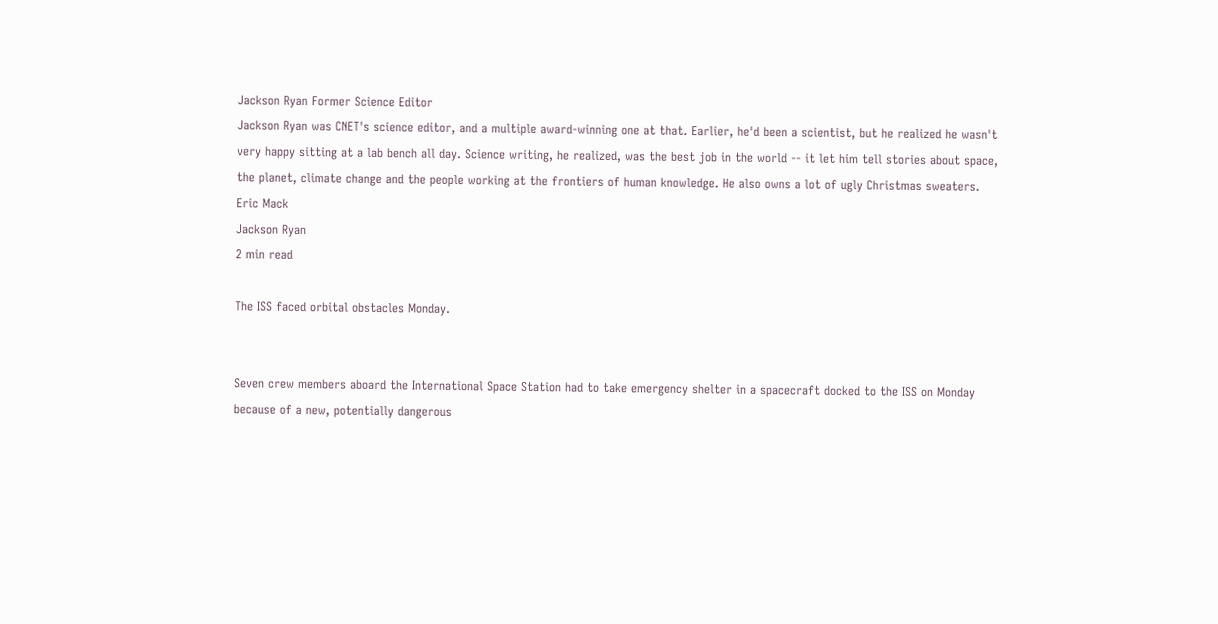Jackson Ryan Former Science Editor
Jackson Ryan was CNET's science editor, and a multiple award-winning one at that. Earlier, he'd been a scientist, but he realized he wasn't very happy sitting at a lab bench all day. Science writing, he realized, was the best job in the world -- it let him tell stories about space, the planet, climate change and the people working at the frontiers of human knowledge. He also owns a lot of ugly Christmas sweaters.
Eric Mack
Jackson Ryan
2 min read

The ISS faced orbital obstacles Monday.


Seven crew members aboard the International Space Station had to take emergency shelter in a spacecraft docked to the ISS on Monday because of a new, potentially dangerous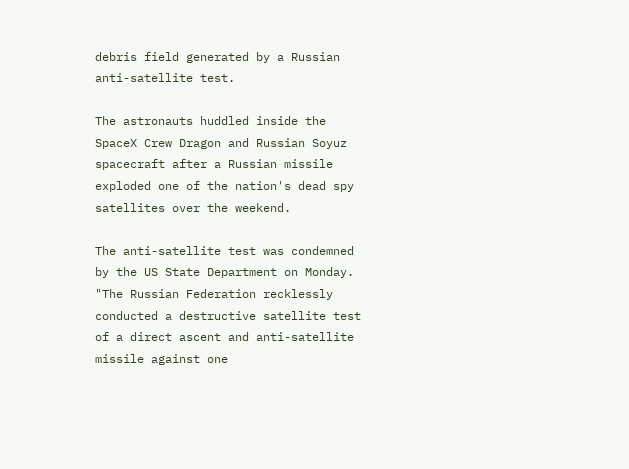debris field generated by a Russian anti-satellite test.

The astronauts huddled inside the SpaceX Crew Dragon and Russian Soyuz spacecraft after a Russian missile exploded one of the nation's dead spy satellites over the weekend.

The anti-satellite test was condemned by the US State Department on Monday. "The Russian Federation recklessly conducted a destructive satellite test of a direct ascent and anti-satellite missile against one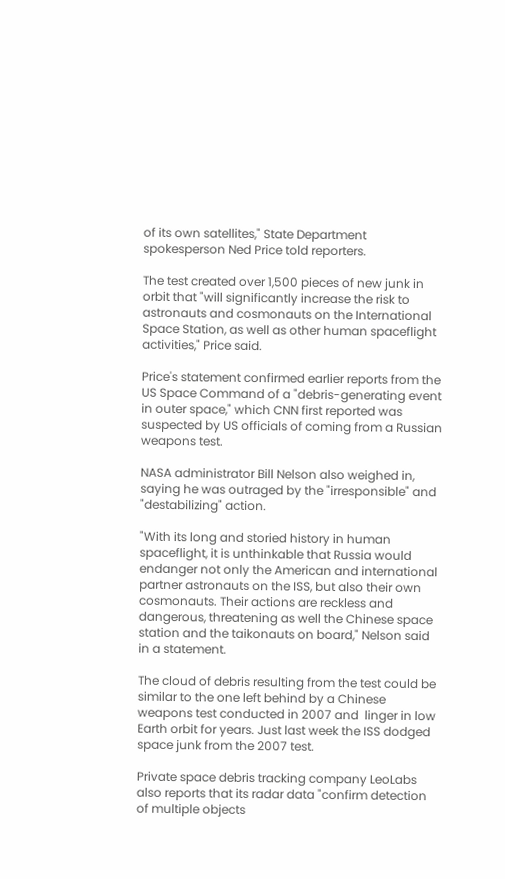of its own satellites," State Department spokesperson Ned Price told reporters.

The test created over 1,500 pieces of new junk in orbit that "will significantly increase the risk to astronauts and cosmonauts on the International Space Station, as well as other human spaceflight activities," Price said.

Price's statement confirmed earlier reports from the US Space Command of a "debris-generating event in outer space," which CNN first reported was suspected by US officials of coming from a Russian weapons test.

NASA administrator Bill Nelson also weighed in, saying he was outraged by the "irresponsible" and "destabilizing" action.

"With its long and storied history in human spaceflight, it is unthinkable that Russia would endanger not only the American and international partner astronauts on the ISS, but also their own cosmonauts. Their actions are reckless and dangerous, threatening as well the Chinese space station and the taikonauts on board," Nelson said in a statement.

The cloud of debris resulting from the test could be similar to the one left behind by a Chinese weapons test conducted in 2007 and  linger in low Earth orbit for years. Just last week the ISS dodged space junk from the 2007 test.

Private space debris tracking company LeoLabs also reports that its radar data "confirm detection of multiple objects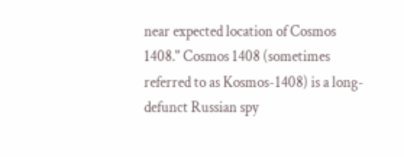near expected location of Cosmos 1408." Cosmos 1408 (sometimes referred to as Kosmos-1408) is a long-defunct Russian spy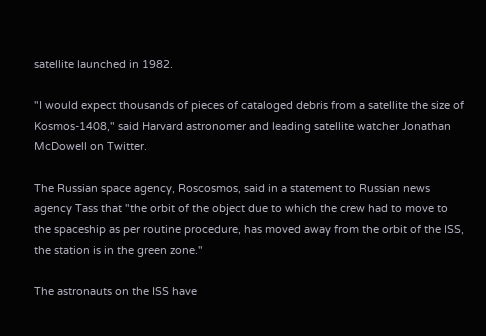satellite launched in 1982.

"I would expect thousands of pieces of cataloged debris from a satellite the size of Kosmos-1408," said Harvard astronomer and leading satellite watcher Jonathan McDowell on Twitter.

The Russian space agency, Roscosmos, said in a statement to Russian news agency Tass that "the orbit of the object due to which the crew had to move to the spaceship as per routine procedure, has moved away from the orbit of the ISS, the station is in the green zone."

The astronauts on the ISS have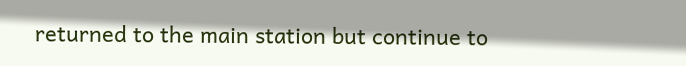returned to the main station but continue to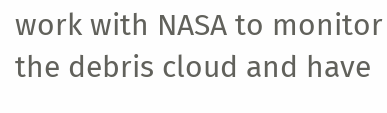work with NASA to monitor the debris cloud and have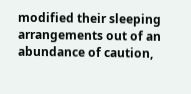modified their sleeping arrangements out of an abundance of caution,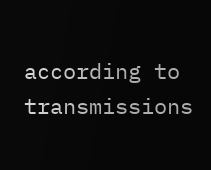according to transmissions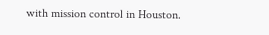with mission control in Houston.